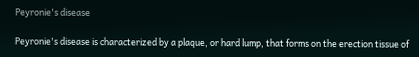Peyronie's disease

Peyronie's disease is characterized by a plaque, or hard lump, that forms on the erection tissue of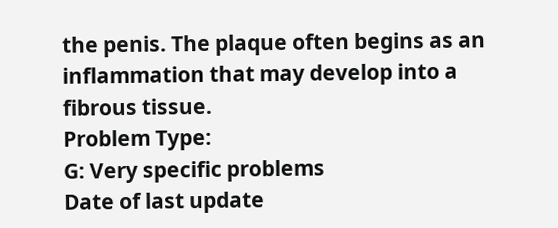the penis. The plaque often begins as an inflammation that may develop into a fibrous tissue.
Problem Type:
G: Very specific problems
Date of last update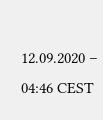12.09.2020 – 04:46 CEST